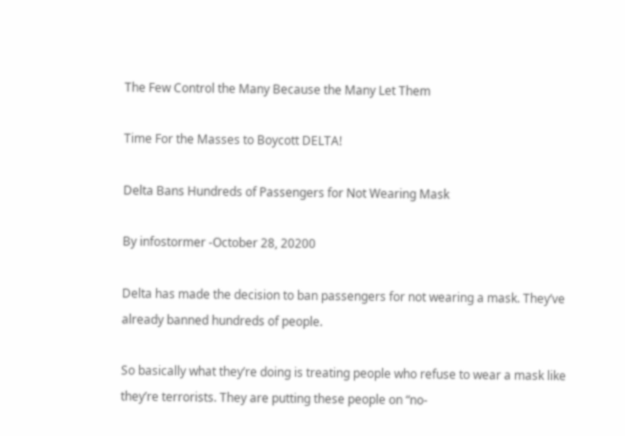The Few Control the Many Because the Many Let Them

Time For the Masses to Boycott DELTA!

Delta Bans Hundreds of Passengers for Not Wearing Mask

By infostormer -October 28, 20200

Delta has made the decision to ban passengers for not wearing a mask. They’ve already banned hundreds of people.

So basically what they’re doing is treating people who refuse to wear a mask like they’re terrorists. They are putting these people on “no-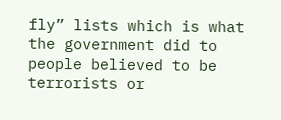fly” lists which is what the government did to people believed to be terrorists or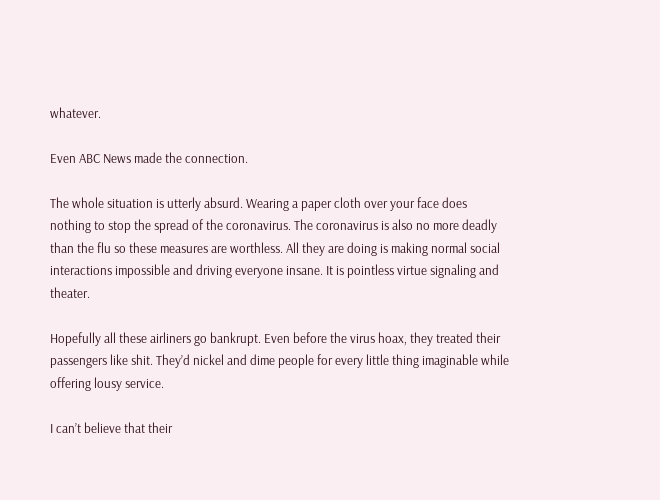whatever.

Even ABC News made the connection.

The whole situation is utterly absurd. Wearing a paper cloth over your face does nothing to stop the spread of the coronavirus. The coronavirus is also no more deadly than the flu so these measures are worthless. All they are doing is making normal social interactions impossible and driving everyone insane. It is pointless virtue signaling and theater.

Hopefully all these airliners go bankrupt. Even before the virus hoax, they treated their passengers like shit. They’d nickel and dime people for every little thing imaginable while offering lousy service.

I can’t believe that their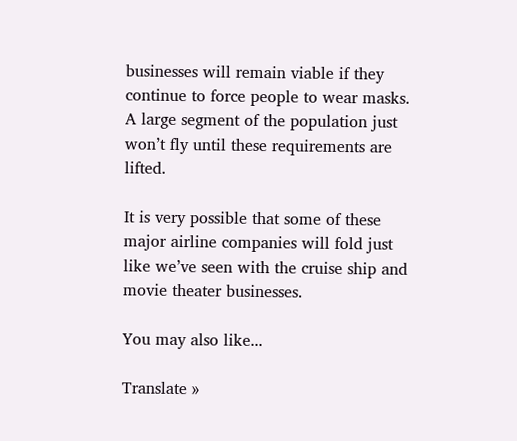businesses will remain viable if they continue to force people to wear masks. A large segment of the population just won’t fly until these requirements are lifted.

It is very possible that some of these major airline companies will fold just like we’ve seen with the cruise ship and movie theater businesses.

You may also like...

Translate »